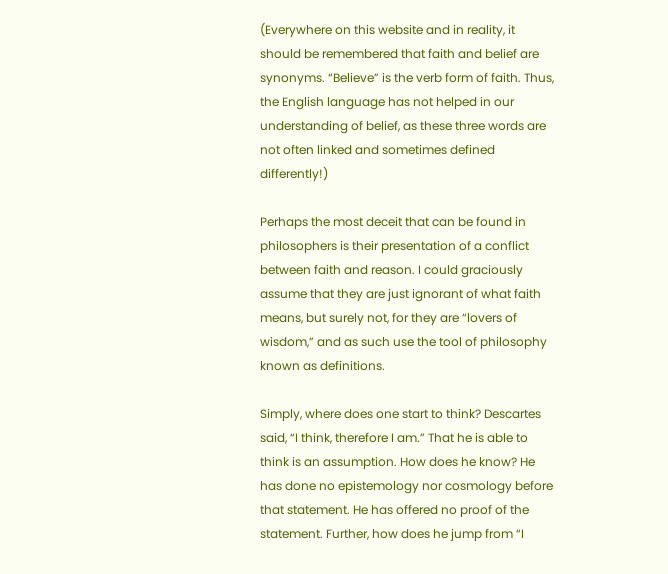(Everywhere on this website and in reality, it should be remembered that faith and belief are synonyms. “Believe” is the verb form of faith. Thus, the English language has not helped in our understanding of belief, as these three words are not often linked and sometimes defined differently!)

Perhaps the most deceit that can be found in philosophers is their presentation of a conflict between faith and reason. I could graciously assume that they are just ignorant of what faith means, but surely not, for they are “lovers of wisdom,” and as such use the tool of philosophy known as definitions.

Simply, where does one start to think? Descartes said, “I think, therefore I am.” That he is able to think is an assumption. How does he know? He has done no epistemology nor cosmology before that statement. He has offered no proof of the statement. Further, how does he jump from “I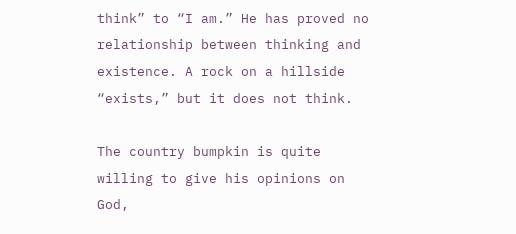think” to “I am.” He has proved no relationship between thinking and existence. A rock on a hillside “exists,” but it does not think.

The country bumpkin is quite willing to give his opinions on God,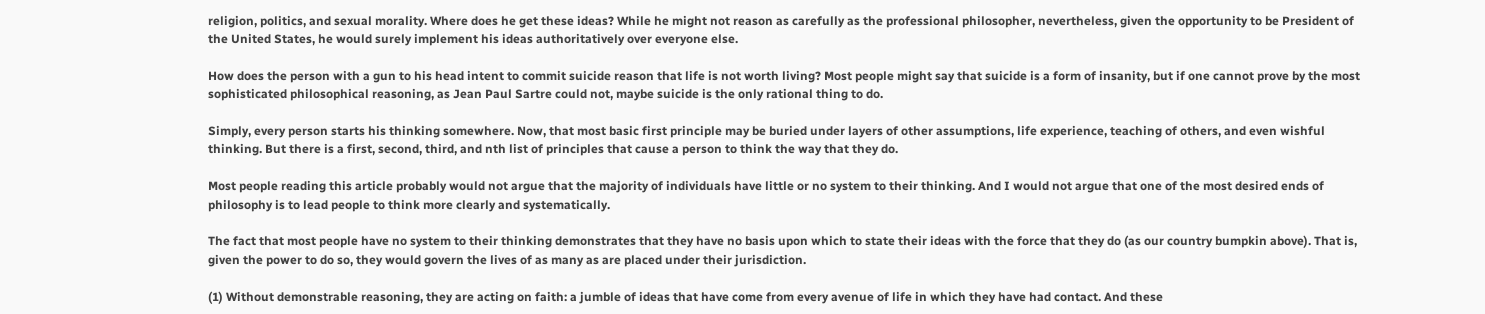religion, politics, and sexual morality. Where does he get these ideas? While he might not reason as carefully as the professional philosopher, nevertheless, given the opportunity to be President of the United States, he would surely implement his ideas authoritatively over everyone else.

How does the person with a gun to his head intent to commit suicide reason that life is not worth living? Most people might say that suicide is a form of insanity, but if one cannot prove by the most sophisticated philosophical reasoning, as Jean Paul Sartre could not, maybe suicide is the only rational thing to do.

Simply, every person starts his thinking somewhere. Now, that most basic first principle may be buried under layers of other assumptions, life experience, teaching of others, and even wishful thinking. But there is a first, second, third, and nth list of principles that cause a person to think the way that they do.

Most people reading this article probably would not argue that the majority of individuals have little or no system to their thinking. And I would not argue that one of the most desired ends of philosophy is to lead people to think more clearly and systematically.

The fact that most people have no system to their thinking demonstrates that they have no basis upon which to state their ideas with the force that they do (as our country bumpkin above). That is, given the power to do so, they would govern the lives of as many as are placed under their jurisdiction.

(1) Without demonstrable reasoning, they are acting on faith: a jumble of ideas that have come from every avenue of life in which they have had contact. And these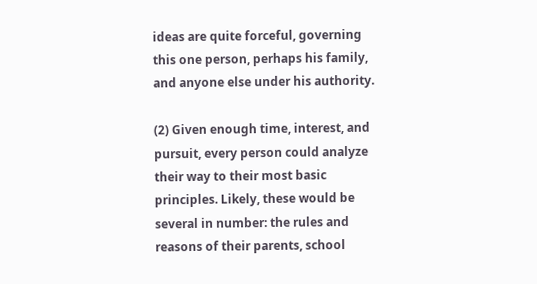ideas are quite forceful, governing this one person, perhaps his family, and anyone else under his authority.

(2) Given enough time, interest, and pursuit, every person could analyze their way to their most basic principles. Likely, these would be several in number: the rules and reasons of their parents, school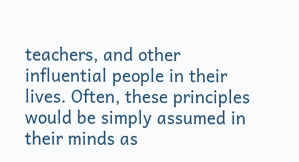teachers, and other influential people in their lives. Often, these principles would be simply assumed in their minds as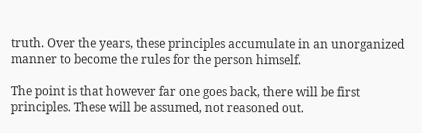truth. Over the years, these principles accumulate in an unorganized manner to become the rules for the person himself.

The point is that however far one goes back, there will be first principles. These will be assumed, not reasoned out.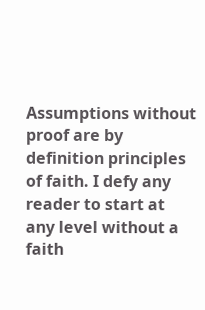Assumptions without proof are by definition principles of faith. I defy any reader to start at any level without a faith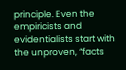principle. Even the empiricists and evidentialists start with the unproven, “facts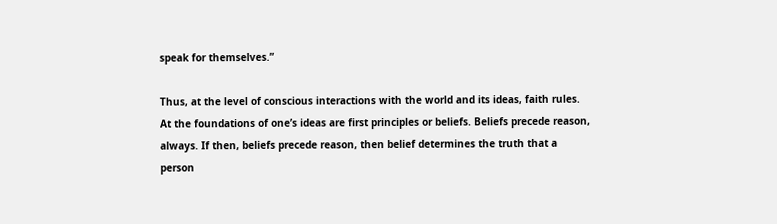speak for themselves.”

Thus, at the level of conscious interactions with the world and its ideas, faith rules. At the foundations of one’s ideas are first principles or beliefs. Beliefs precede reason, always. If then, beliefs precede reason, then belief determines the truth that a person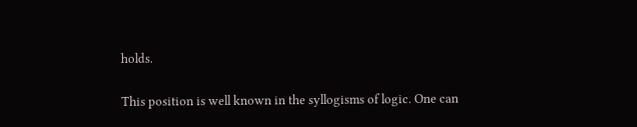holds.

This position is well known in the syllogisms of logic. One can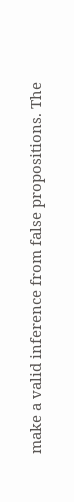make a valid inference from false propositions. The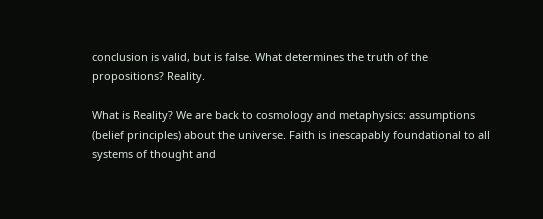conclusion is valid, but is false. What determines the truth of the propositions? Reality.

What is Reality? We are back to cosmology and metaphysics: assumptions (belief principles) about the universe. Faith is inescapably foundational to all systems of thought and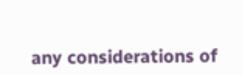any considerations of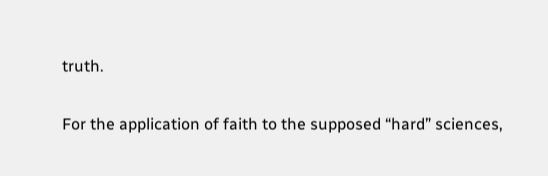truth.

For the application of faith to the supposed “hard” sciences,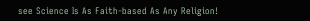see Science Is As Faith-based As Any Religion!